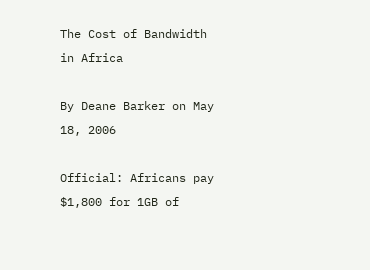The Cost of Bandwidth in Africa

By Deane Barker on May 18, 2006

Official: Africans pay $1,800 for 1GB of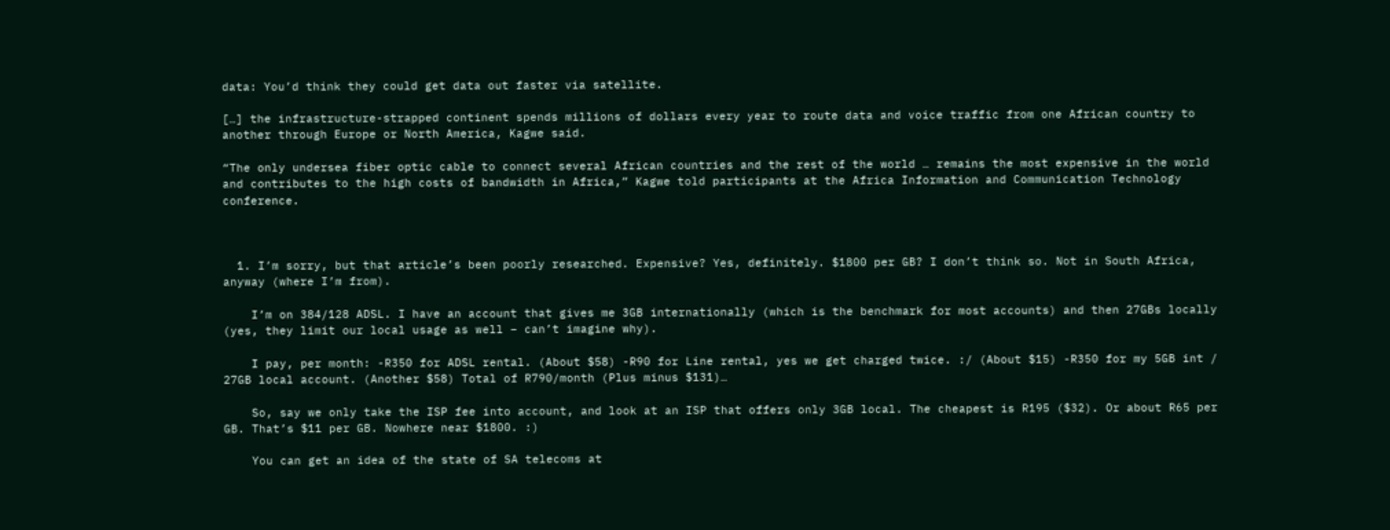data: You’d think they could get data out faster via satellite.

[…] the infrastructure-strapped continent spends millions of dollars every year to route data and voice traffic from one African country to another through Europe or North America, Kagwe said.

“The only undersea fiber optic cable to connect several African countries and the rest of the world … remains the most expensive in the world and contributes to the high costs of bandwidth in Africa,” Kagwe told participants at the Africa Information and Communication Technology conference.



  1. I’m sorry, but that article’s been poorly researched. Expensive? Yes, definitely. $1800 per GB? I don’t think so. Not in South Africa, anyway (where I’m from).

    I’m on 384/128 ADSL. I have an account that gives me 3GB internationally (which is the benchmark for most accounts) and then 27GBs locally (yes, they limit our local usage as well – can’t imagine why).

    I pay, per month: -R350 for ADSL rental. (About $58) -R90 for Line rental, yes we get charged twice. :/ (About $15) -R350 for my 5GB int / 27GB local account. (Another $58) Total of R790/month (Plus minus $131)…

    So, say we only take the ISP fee into account, and look at an ISP that offers only 3GB local. The cheapest is R195 ($32). Or about R65 per GB. That’s $11 per GB. Nowhere near $1800. :)

    You can get an idea of the state of SA telecoms at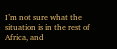I’m not sure what the situation is in the rest of Africa, and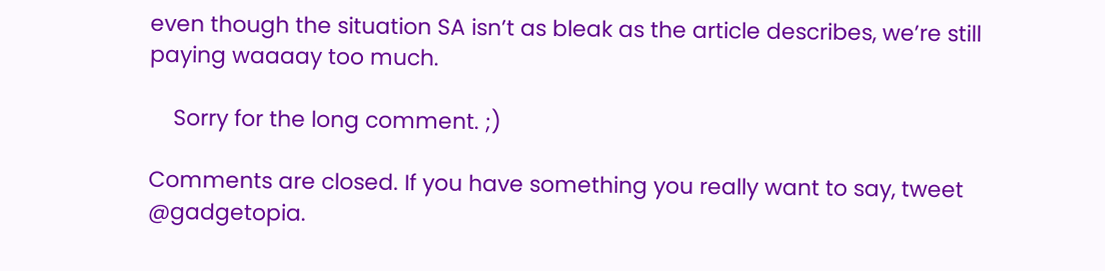even though the situation SA isn’t as bleak as the article describes, we’re still paying waaaay too much.

    Sorry for the long comment. ;)

Comments are closed. If you have something you really want to say, tweet @gadgetopia.